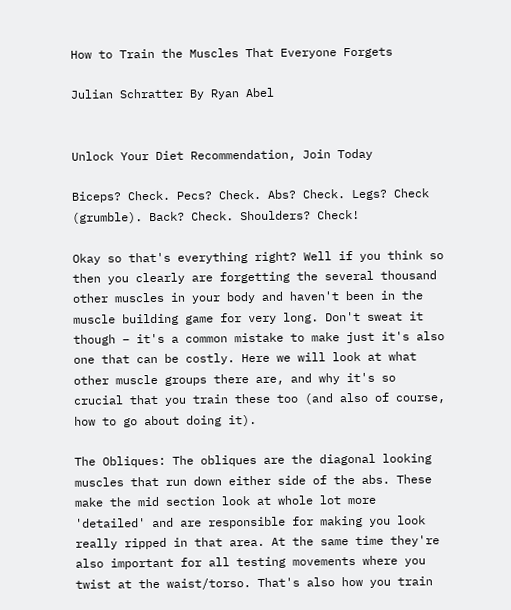How to Train the Muscles That Everyone Forgets

Julian Schratter By Ryan Abel


Unlock Your Diet Recommendation, Join Today

Biceps? Check. Pecs? Check. Abs? Check. Legs? Check (grumble). Back? Check. Shoulders? Check!

Okay so that's everything right? Well if you think so then you clearly are forgetting the several thousand other muscles in your body and haven't been in the muscle building game for very long. Don't sweat it though – it's a common mistake to make just it's also one that can be costly. Here we will look at what other muscle groups there are, and why it's so crucial that you train these too (and also of course, how to go about doing it).

The Obliques: The obliques are the diagonal looking muscles that run down either side of the abs. These make the mid section look at whole lot more 'detailed' and are responsible for making you look really ripped in that area. At the same time they're also important for all testing movements where you twist at the waist/torso. That's also how you train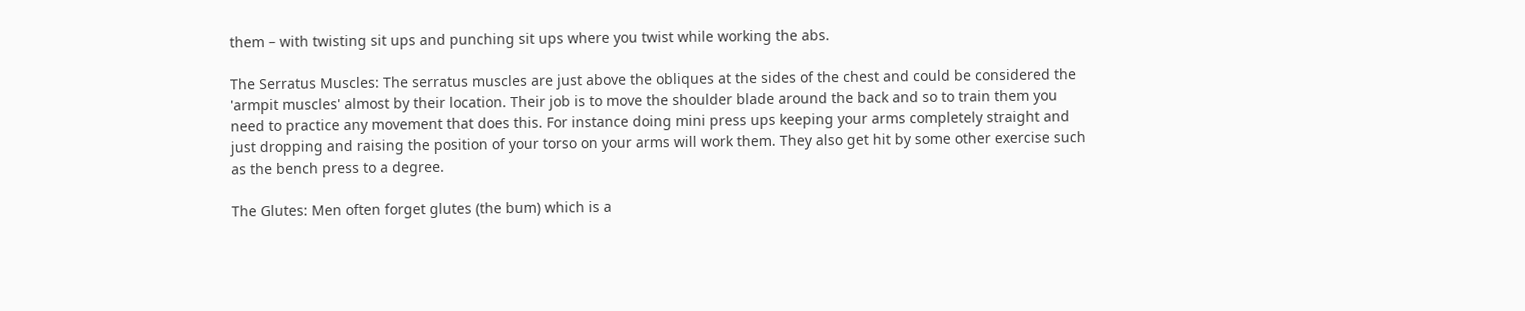them – with twisting sit ups and punching sit ups where you twist while working the abs.

The Serratus Muscles: The serratus muscles are just above the obliques at the sides of the chest and could be considered the 'armpit muscles' almost by their location. Their job is to move the shoulder blade around the back and so to train them you need to practice any movement that does this. For instance doing mini press ups keeping your arms completely straight and just dropping and raising the position of your torso on your arms will work them. They also get hit by some other exercise such as the bench press to a degree.

The Glutes: Men often forget glutes (the bum) which is a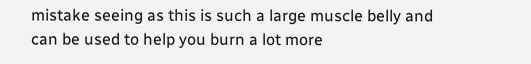mistake seeing as this is such a large muscle belly and can be used to help you burn a lot more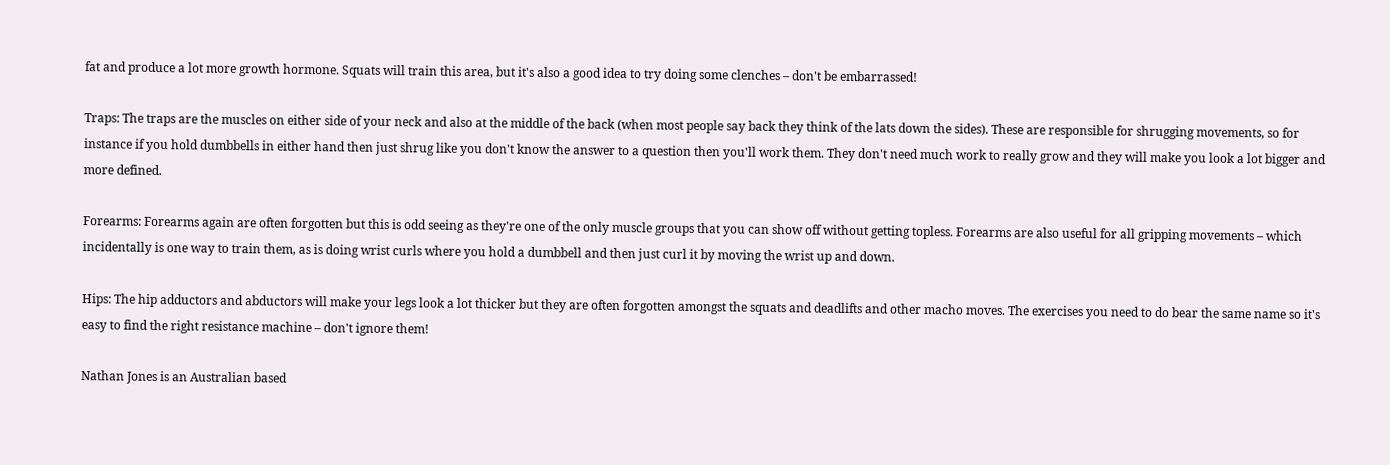fat and produce a lot more growth hormone. Squats will train this area, but it's also a good idea to try doing some clenches – don't be embarrassed!

Traps: The traps are the muscles on either side of your neck and also at the middle of the back (when most people say back they think of the lats down the sides). These are responsible for shrugging movements, so for instance if you hold dumbbells in either hand then just shrug like you don't know the answer to a question then you'll work them. They don't need much work to really grow and they will make you look a lot bigger and more defined.

Forearms: Forearms again are often forgotten but this is odd seeing as they're one of the only muscle groups that you can show off without getting topless. Forearms are also useful for all gripping movements – which incidentally is one way to train them, as is doing wrist curls where you hold a dumbbell and then just curl it by moving the wrist up and down.

Hips: The hip adductors and abductors will make your legs look a lot thicker but they are often forgotten amongst the squats and deadlifts and other macho moves. The exercises you need to do bear the same name so it's easy to find the right resistance machine – don't ignore them!

Nathan Jones is an Australian based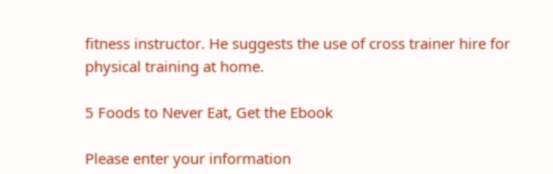fitness instructor. He suggests the use of cross trainer hire for physical training at home.

5 Foods to Never Eat, Get the Ebook

Please enter your information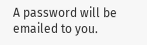A password will be emailed to you.